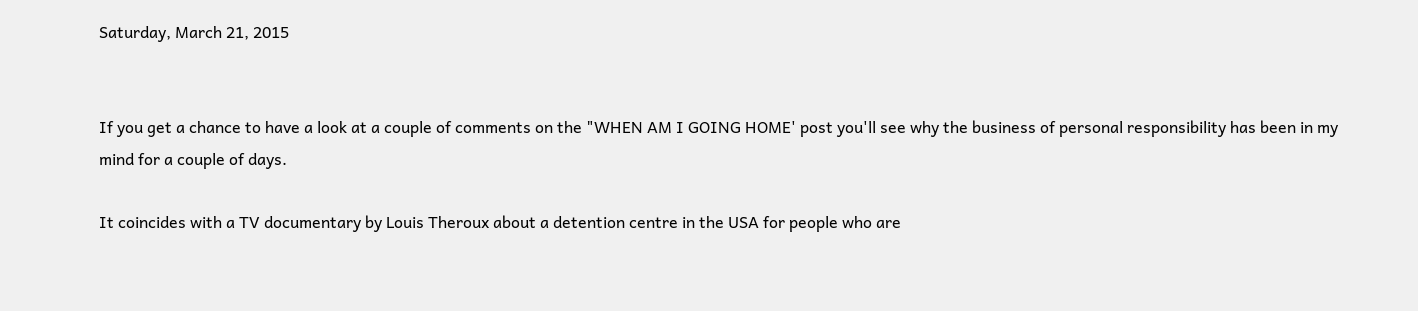Saturday, March 21, 2015


If you get a chance to have a look at a couple of comments on the "WHEN AM I GOING HOME' post you'll see why the business of personal responsibility has been in my mind for a couple of days.

It coincides with a TV documentary by Louis Theroux about a detention centre in the USA for people who are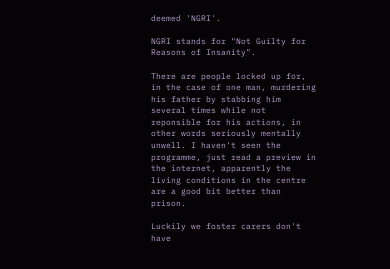deemed 'NGRI'.

NGRI stands for "Not Guilty for Reasons of Insanity".

There are people locked up for, in the case of one man, murdering his father by stabbing him several times while not reponsible for his actions, in other words seriously mentally unwell. I haven't seen the programme, just read a preview in the internet, apparently the living conditions in the centre are a good bit better than prison.

Luckily we foster carers don't have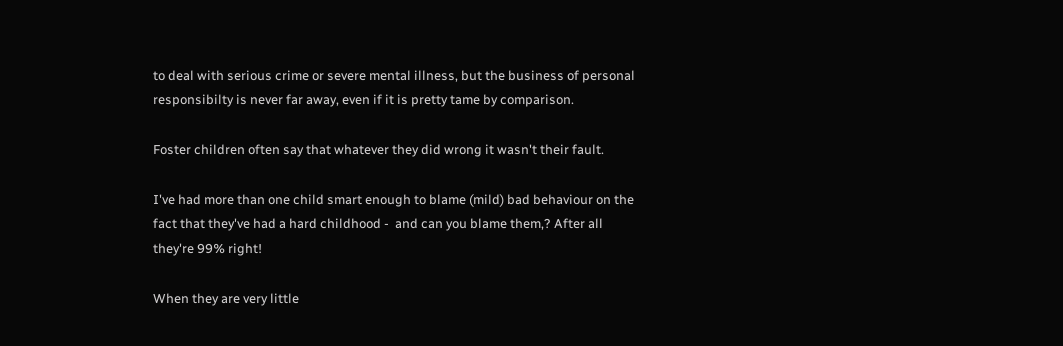to deal with serious crime or severe mental illness, but the business of personal responsibilty is never far away, even if it is pretty tame by comparison.

Foster children often say that whatever they did wrong it wasn't their fault.

I've had more than one child smart enough to blame (mild) bad behaviour on the fact that they've had a hard childhood -  and can you blame them,? After all they're 99% right!

When they are very little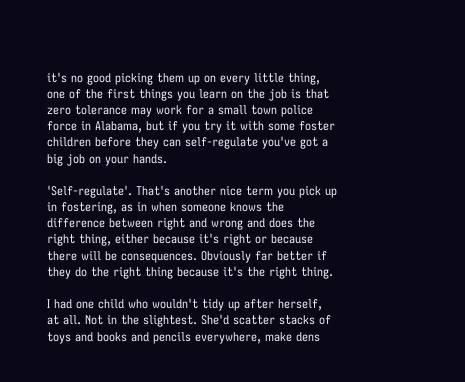it's no good picking them up on every little thing, one of the first things you learn on the job is that zero tolerance may work for a small town police force in Alabama, but if you try it with some foster children before they can self-regulate you've got a big job on your hands.

'Self-regulate'. That's another nice term you pick up in fostering, as in when someone knows the difference between right and wrong and does the right thing, either because it's right or because there will be consequences. Obviously far better if they do the right thing because it's the right thing.

I had one child who wouldn't tidy up after herself, at all. Not in the slightest. She'd scatter stacks of toys and books and pencils everywhere, make dens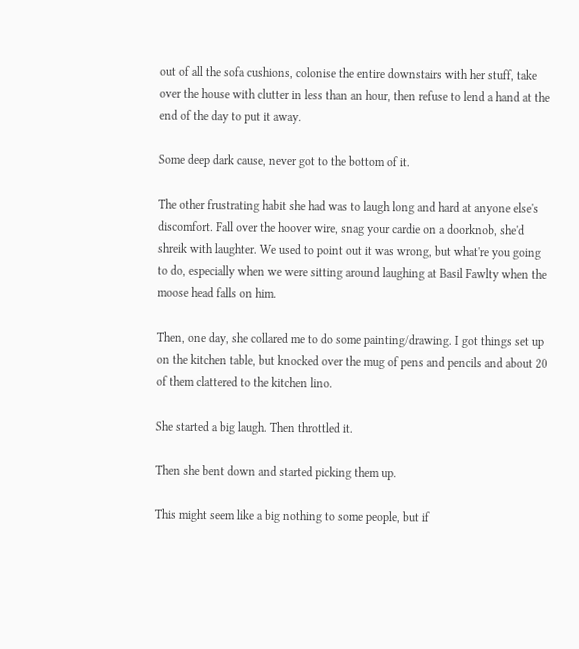out of all the sofa cushions, colonise the entire downstairs with her stuff, take over the house with clutter in less than an hour, then refuse to lend a hand at the end of the day to put it away.

Some deep dark cause, never got to the bottom of it.

The other frustrating habit she had was to laugh long and hard at anyone else's discomfort. Fall over the hoover wire, snag your cardie on a doorknob, she'd shreik with laughter. We used to point out it was wrong, but what're you going to do, especially when we were sitting around laughing at Basil Fawlty when the moose head falls on him.

Then, one day, she collared me to do some painting/drawing. I got things set up on the kitchen table, but knocked over the mug of pens and pencils and about 20 of them clattered to the kitchen lino.

She started a big laugh. Then throttled it.

Then she bent down and started picking them up.

This might seem like a big nothing to some people, but if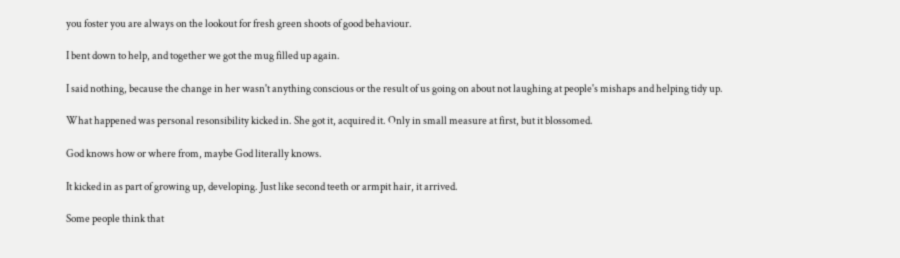you foster you are always on the lookout for fresh green shoots of good behaviour.

I bent down to help, and together we got the mug filled up again.

I said nothing, because the change in her wasn't anything conscious or the result of us going on about not laughing at people's mishaps and helping tidy up.

What happened was personal resonsibility kicked in. She got it, acquired it. Only in small measure at first, but it blossomed.

God knows how or where from, maybe God literally knows.

It kicked in as part of growing up, developing. Just like second teeth or armpit hair, it arrived.

Some people think that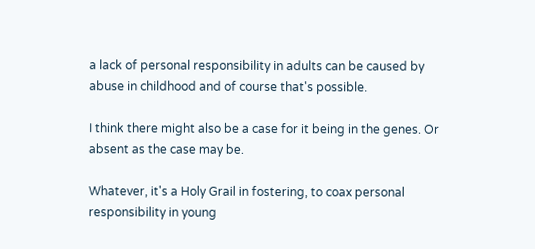a lack of personal responsibility in adults can be caused by abuse in childhood and of course that's possible.

I think there might also be a case for it being in the genes. Or absent as the case may be.

Whatever, it's a Holy Grail in fostering, to coax personal responsibility in young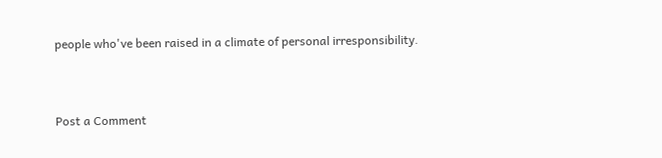people who've been raised in a climate of personal irresponsibility.


Post a Comment